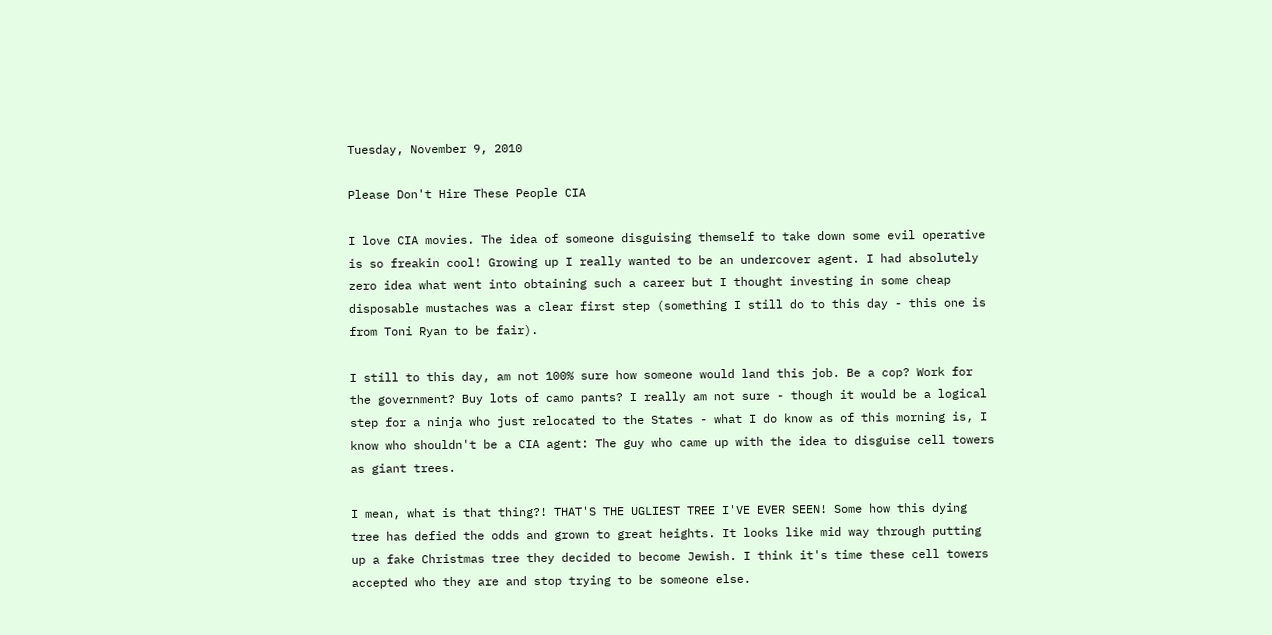Tuesday, November 9, 2010

Please Don't Hire These People CIA

I love CIA movies. The idea of someone disguising themself to take down some evil operative is so freakin cool! Growing up I really wanted to be an undercover agent. I had absolutely zero idea what went into obtaining such a career but I thought investing in some cheap disposable mustaches was a clear first step (something I still do to this day - this one is from Toni Ryan to be fair).

I still to this day, am not 100% sure how someone would land this job. Be a cop? Work for the government? Buy lots of camo pants? I really am not sure - though it would be a logical step for a ninja who just relocated to the States - what I do know as of this morning is, I know who shouldn't be a CIA agent: The guy who came up with the idea to disguise cell towers as giant trees.

I mean, what is that thing?! THAT'S THE UGLIEST TREE I'VE EVER SEEN! Some how this dying tree has defied the odds and grown to great heights. It looks like mid way through putting up a fake Christmas tree they decided to become Jewish. I think it's time these cell towers accepted who they are and stop trying to be someone else.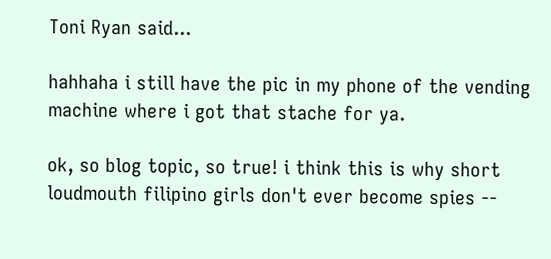Toni Ryan said...

hahhaha i still have the pic in my phone of the vending machine where i got that stache for ya.

ok, so blog topic, so true! i think this is why short loudmouth filipino girls don't ever become spies --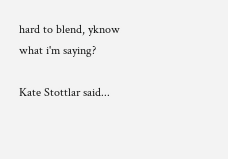hard to blend, yknow what i'm saying?

Kate Stottlar said...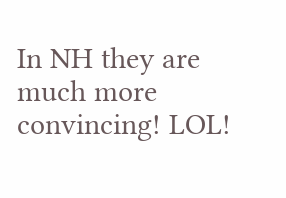In NH they are much more convincing! LOL!